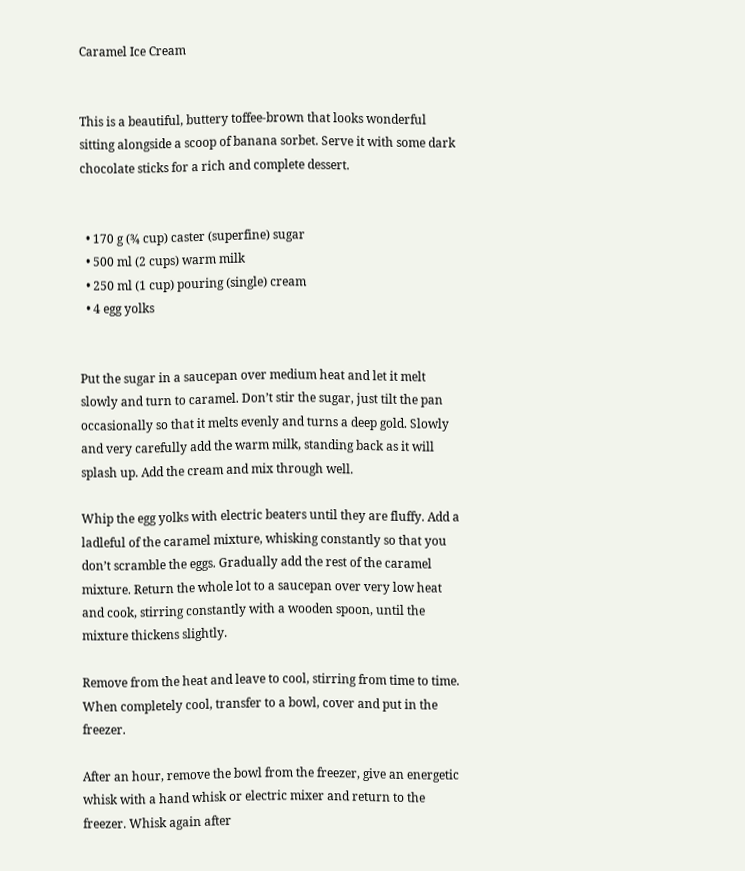Caramel Ice Cream


This is a beautiful, buttery toffee-brown that looks wonderful sitting alongside a scoop of banana sorbet. Serve it with some dark chocolate sticks for a rich and complete dessert.


  • 170 g (¾ cup) caster (superfine) sugar
  • 500 ml (2 cups) warm milk
  • 250 ml (1 cup) pouring (single) cream
  • 4 egg yolks


Put the sugar in a saucepan over medium heat and let it melt slowly and turn to caramel. Don’t stir the sugar, just tilt the pan occasionally so that it melts evenly and turns a deep gold. Slowly and very carefully add the warm milk, standing back as it will splash up. Add the cream and mix through well.

Whip the egg yolks with electric beaters until they are fluffy. Add a ladleful of the caramel mixture, whisking constantly so that you don’t scramble the eggs. Gradually add the rest of the caramel mixture. Return the whole lot to a saucepan over very low heat and cook, stirring constantly with a wooden spoon, until the mixture thickens slightly.

Remove from the heat and leave to cool, stirring from time to time. When completely cool, transfer to a bowl, cover and put in the freezer.

After an hour, remove the bowl from the freezer, give an energetic whisk with a hand whisk or electric mixer and return to the freezer. Whisk again after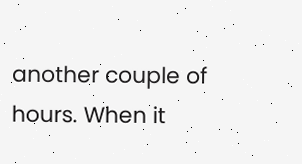another couple of hours. When it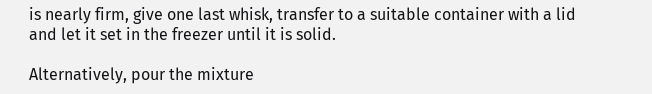is nearly firm, give one last whisk, transfer to a suitable container with a lid and let it set in the freezer until it is solid.

Alternatively, pour the mixture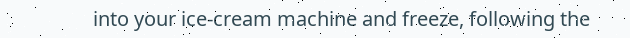into your ice-cream machine and freeze, following the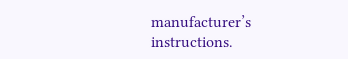manufacturer’s instructions.